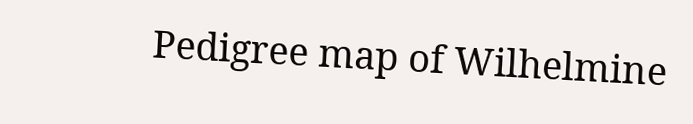Pedigree map of Wilhelmine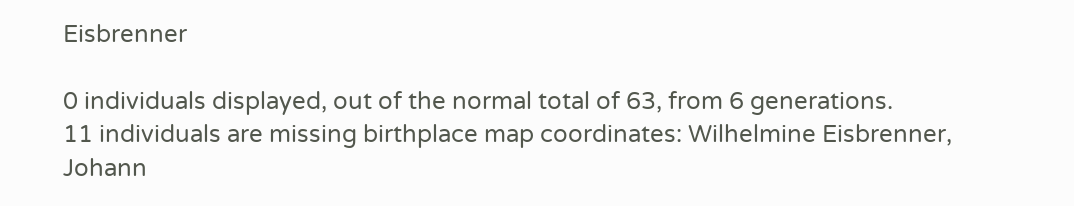Eisbrenner

0 individuals displayed, out of the normal total of 63, from 6 generations.
11 individuals are missing birthplace map coordinates: Wilhelmine Eisbrenner, Johann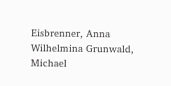Eisbrenner, Anna Wilhelmina Grunwald, Michael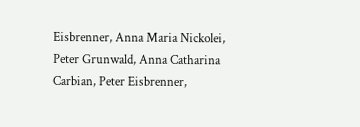Eisbrenner, Anna Maria Nickolei, Peter Grunwald, Anna Catharina Carbian, Peter Eisbrenner,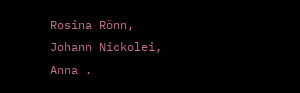Rosina Rönn, Johann Nickolei, Anna .